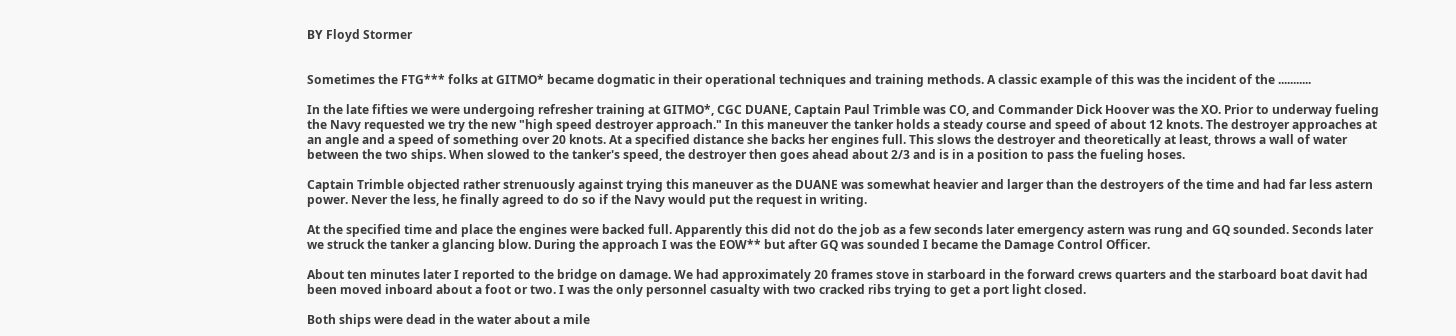BY Floyd Stormer


Sometimes the FTG*** folks at GITMO* became dogmatic in their operational techniques and training methods. A classic example of this was the incident of the ...........

In the late fifties we were undergoing refresher training at GITMO*, CGC DUANE, Captain Paul Trimble was CO, and Commander Dick Hoover was the XO. Prior to underway fueling the Navy requested we try the new "high speed destroyer approach." In this maneuver the tanker holds a steady course and speed of about 12 knots. The destroyer approaches at an angle and a speed of something over 20 knots. At a specified distance she backs her engines full. This slows the destroyer and theoretically at least, throws a wall of water between the two ships. When slowed to the tanker's speed, the destroyer then goes ahead about 2/3 and is in a position to pass the fueling hoses.

Captain Trimble objected rather strenuously against trying this maneuver as the DUANE was somewhat heavier and larger than the destroyers of the time and had far less astern power. Never the less, he finally agreed to do so if the Navy would put the request in writing.

At the specified time and place the engines were backed full. Apparently this did not do the job as a few seconds later emergency astern was rung and GQ sounded. Seconds later we struck the tanker a glancing blow. During the approach I was the EOW** but after GQ was sounded I became the Damage Control Officer.

About ten minutes later I reported to the bridge on damage. We had approximately 20 frames stove in starboard in the forward crews quarters and the starboard boat davit had been moved inboard about a foot or two. I was the only personnel casualty with two cracked ribs trying to get a port light closed.

Both ships were dead in the water about a mile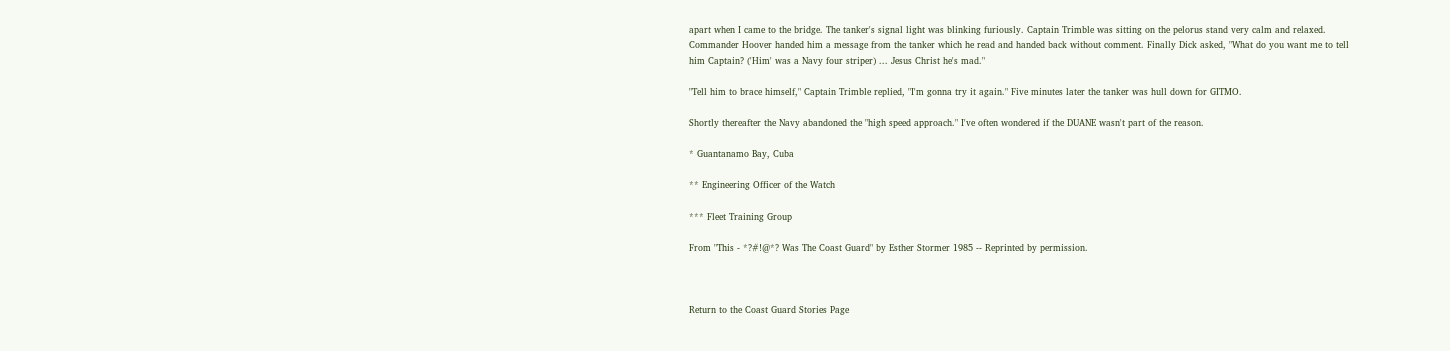apart when I came to the bridge. The tanker's signal light was blinking furiously. Captain Trimble was sitting on the pelorus stand very calm and relaxed. Commander Hoover handed him a message from the tanker which he read and handed back without comment. Finally Dick asked, "What do you want me to tell him Captain? ('Him' was a Navy four striper) ... Jesus Christ he's mad."

"Tell him to brace himself," Captain Trimble replied, "I'm gonna try it again." Five minutes later the tanker was hull down for GITMO.

Shortly thereafter the Navy abandoned the "high speed approach." I've often wondered if the DUANE wasn't part of the reason.

* Guantanamo Bay, Cuba

** Engineering Officer of the Watch

*** Fleet Training Group

From "This - *?#!@*? Was The Coast Guard" by Esther Stormer 1985 -- Reprinted by permission.



Return to the Coast Guard Stories Page